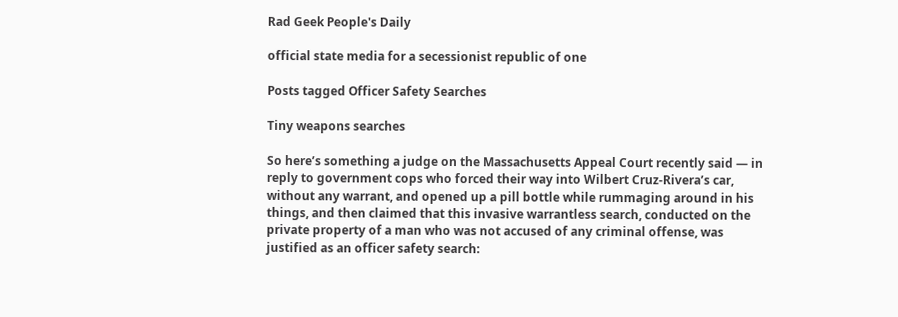Rad Geek People's Daily

official state media for a secessionist republic of one

Posts tagged Officer Safety Searches

Tiny weapons searches

So here’s something a judge on the Massachusetts Appeal Court recently said — in reply to government cops who forced their way into Wilbert Cruz-Rivera’s car, without any warrant, and opened up a pill bottle while rummaging around in his things, and then claimed that this invasive warrantless search, conducted on the private property of a man who was not accused of any criminal offense, was justified as an officer safety search: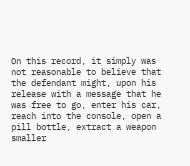On this record, it simply was not reasonable to believe that the defendant might, upon his release with a message that he was free to go, enter his car, reach into the console, open a pill bottle, extract a weapon smaller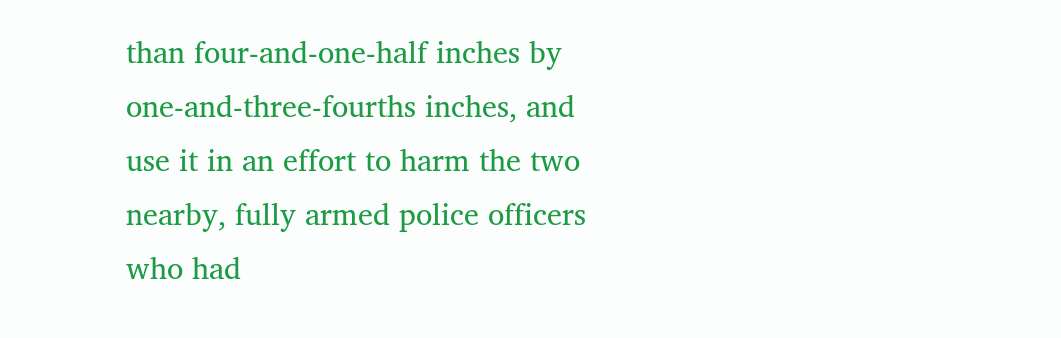than four-and-one-half inches by one-and-three-fourths inches, and use it in an effort to harm the two nearby, fully armed police officers who had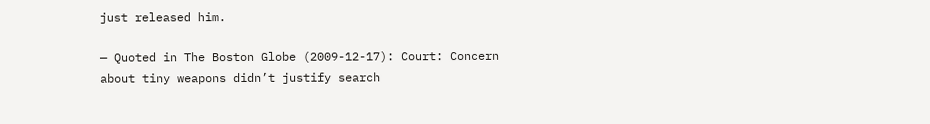just released him.

— Quoted in The Boston Globe (2009-12-17): Court: Concern about tiny weapons didn’t justify search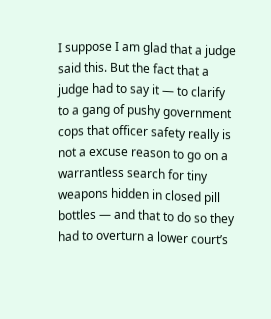I suppose I am glad that a judge said this. But the fact that a judge had to say it — to clarify to a gang of pushy government cops that officer safety really is not a excuse reason to go on a warrantless search for tiny weapons hidden in closed pill bottles — and that to do so they had to overturn a lower court’s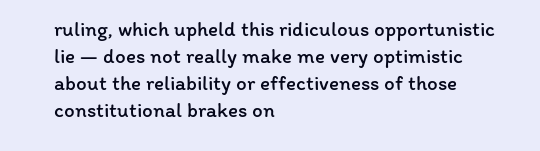ruling, which upheld this ridiculous opportunistic lie — does not really make me very optimistic about the reliability or effectiveness of those constitutional brakes on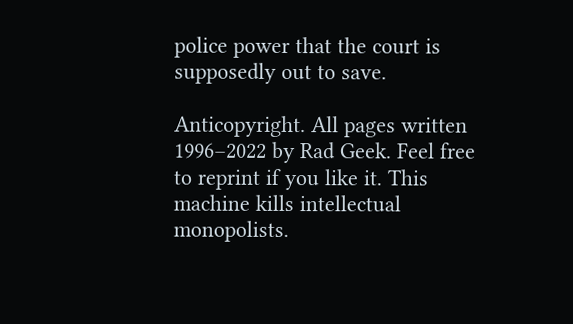police power that the court is supposedly out to save.

Anticopyright. All pages written 1996–2022 by Rad Geek. Feel free to reprint if you like it. This machine kills intellectual monopolists.